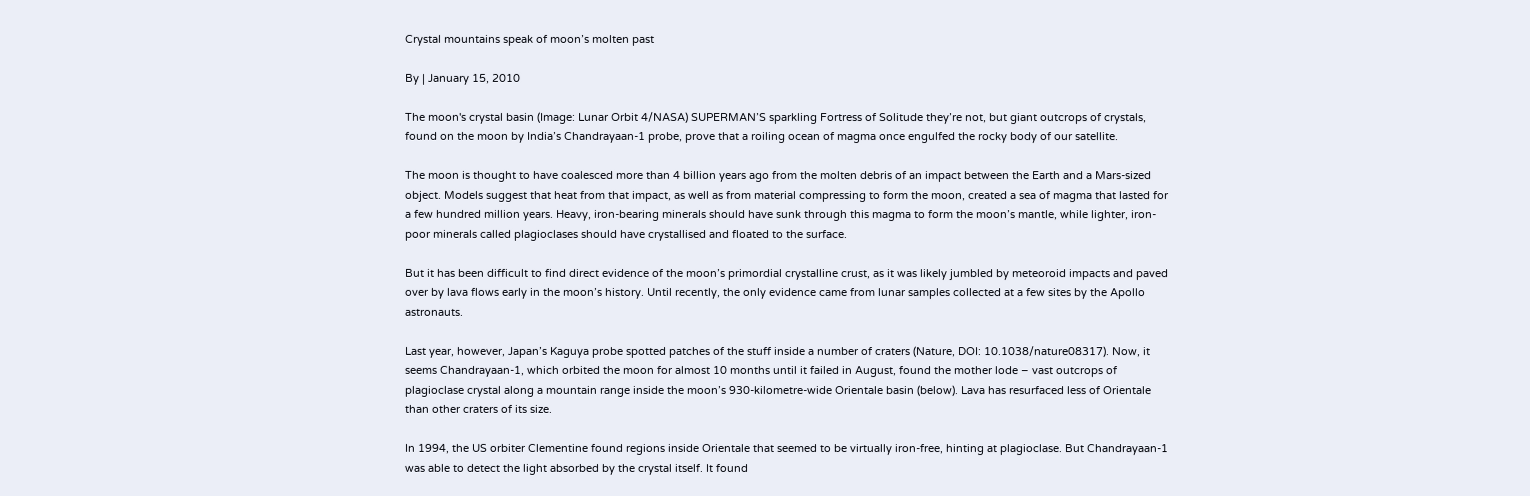Crystal mountains speak of moon’s molten past

By | January 15, 2010

The moon's crystal basin (Image: Lunar Orbit 4/NASA) SUPERMAN’S sparkling Fortress of Solitude they’re not, but giant outcrops of crystals, found on the moon by India’s Chandrayaan-1 probe, prove that a roiling ocean of magma once engulfed the rocky body of our satellite.

The moon is thought to have coalesced more than 4 billion years ago from the molten debris of an impact between the Earth and a Mars-sized object. Models suggest that heat from that impact, as well as from material compressing to form the moon, created a sea of magma that lasted for a few hundred million years. Heavy, iron-bearing minerals should have sunk through this magma to form the moon’s mantle, while lighter, iron-poor minerals called plagioclases should have crystallised and floated to the surface.

But it has been difficult to find direct evidence of the moon’s primordial crystalline crust, as it was likely jumbled by meteoroid impacts and paved over by lava flows early in the moon’s history. Until recently, the only evidence came from lunar samples collected at a few sites by the Apollo astronauts.

Last year, however, Japan’s Kaguya probe spotted patches of the stuff inside a number of craters (Nature, DOI: 10.1038/nature08317). Now, it seems Chandrayaan-1, which orbited the moon for almost 10 months until it failed in August, found the mother lode – vast outcrops of plagioclase crystal along a mountain range inside the moon’s 930-kilometre-wide Orientale basin (below). Lava has resurfaced less of Orientale than other craters of its size.

In 1994, the US orbiter Clementine found regions inside Orientale that seemed to be virtually iron-free, hinting at plagioclase. But Chandrayaan-1 was able to detect the light absorbed by the crystal itself. It found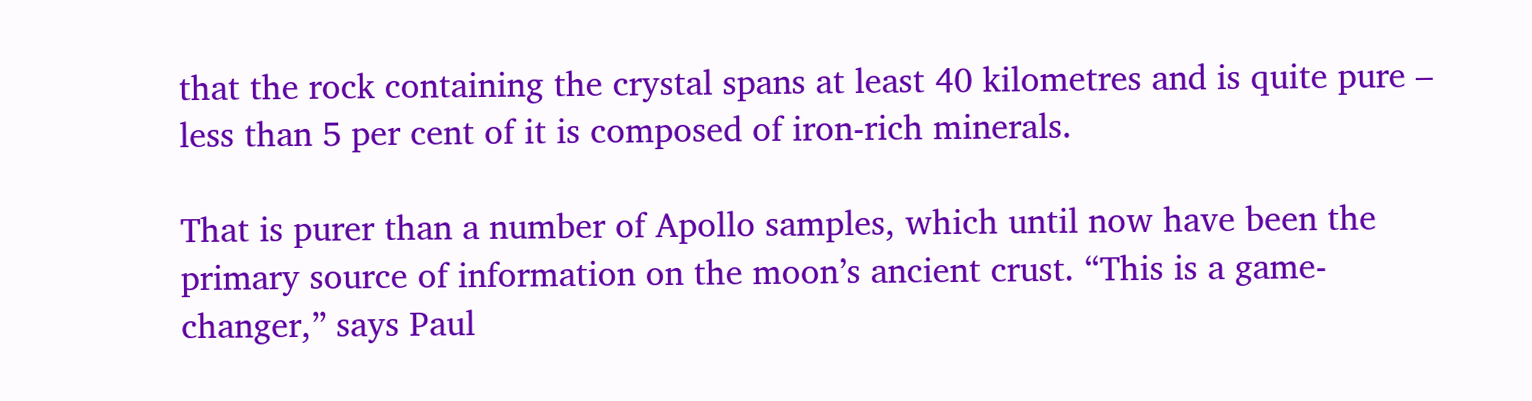that the rock containing the crystal spans at least 40 kilometres and is quite pure – less than 5 per cent of it is composed of iron-rich minerals.

That is purer than a number of Apollo samples, which until now have been the primary source of information on the moon’s ancient crust. “This is a game-changer,” says Paul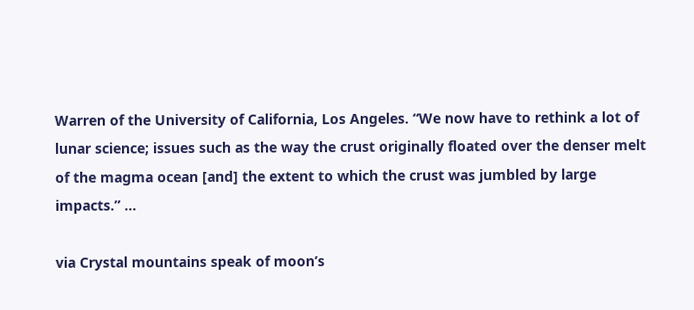Warren of the University of California, Los Angeles. “We now have to rethink a lot of lunar science; issues such as the way the crust originally floated over the denser melt of the magma ocean [and] the extent to which the crust was jumbled by large impacts.” …

via Crystal mountains speak of moon’s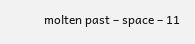molten past – space – 11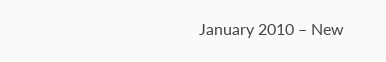January 2010 – New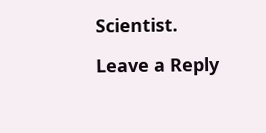Scientist.

Leave a Reply